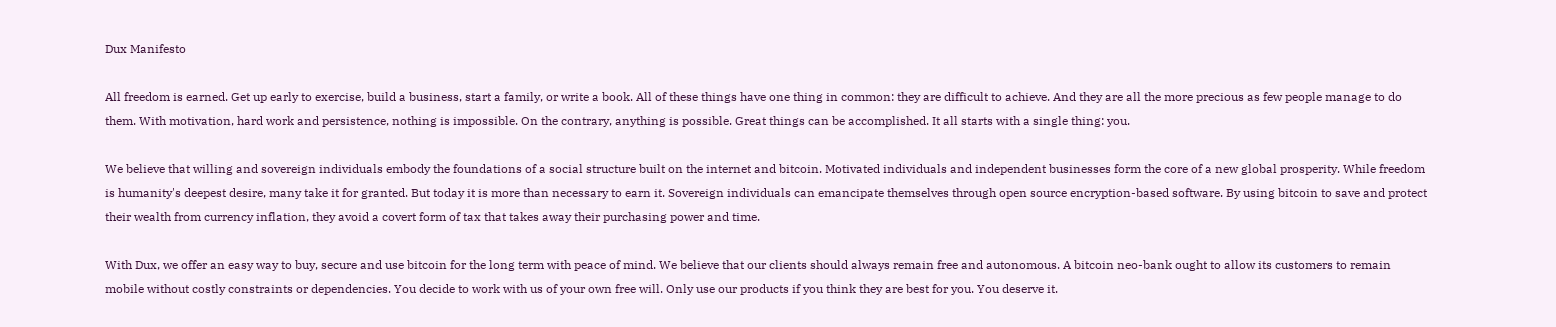Dux Manifesto

All freedom is earned. Get up early to exercise, build a business, start a family, or write a book. All of these things have one thing in common: they are difficult to achieve. And they are all the more precious as few people manage to do them. With motivation, hard work and persistence, nothing is impossible. On the contrary, anything is possible. Great things can be accomplished. It all starts with a single thing: you.

We believe that willing and sovereign individuals embody the foundations of a social structure built on the internet and bitcoin. Motivated individuals and independent businesses form the core of a new global prosperity. While freedom is humanity's deepest desire, many take it for granted. But today it is more than necessary to earn it. Sovereign individuals can emancipate themselves through open source encryption-based software. By using bitcoin to save and protect their wealth from currency inflation, they avoid a covert form of tax that takes away their purchasing power and time.

With Dux, we offer an easy way to buy, secure and use bitcoin for the long term with peace of mind. We believe that our clients should always remain free and autonomous. A bitcoin neo-bank ought to allow its customers to remain mobile without costly constraints or dependencies. You decide to work with us of your own free will. Only use our products if you think they are best for you. You deserve it.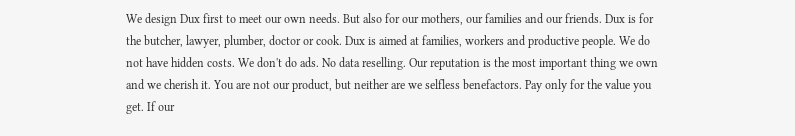We design Dux first to meet our own needs. But also for our mothers, our families and our friends. Dux is for the butcher, lawyer, plumber, doctor or cook. Dux is aimed at families, workers and productive people. We do not have hidden costs. We don't do ads. No data reselling. Our reputation is the most important thing we own and we cherish it. You are not our product, but neither are we selfless benefactors. Pay only for the value you get. If our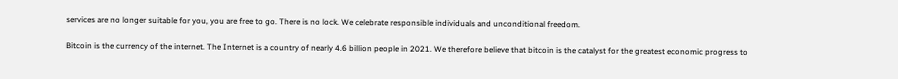services are no longer suitable for you, you are free to go. There is no lock. We celebrate responsible individuals and unconditional freedom.

Bitcoin is the currency of the internet. The Internet is a country of nearly 4.6 billion people in 2021. We therefore believe that bitcoin is the catalyst for the greatest economic progress to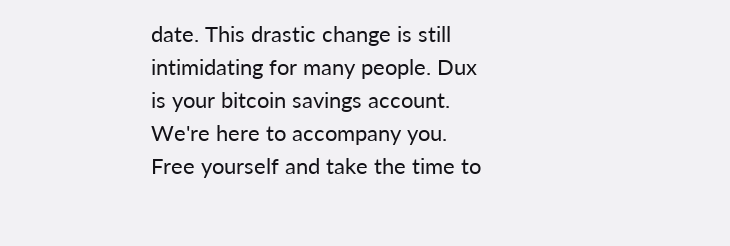date. This drastic change is still intimidating for many people. Dux is your bitcoin savings account. We're here to accompany you. Free yourself and take the time to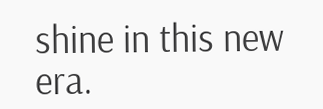shine in this new era.